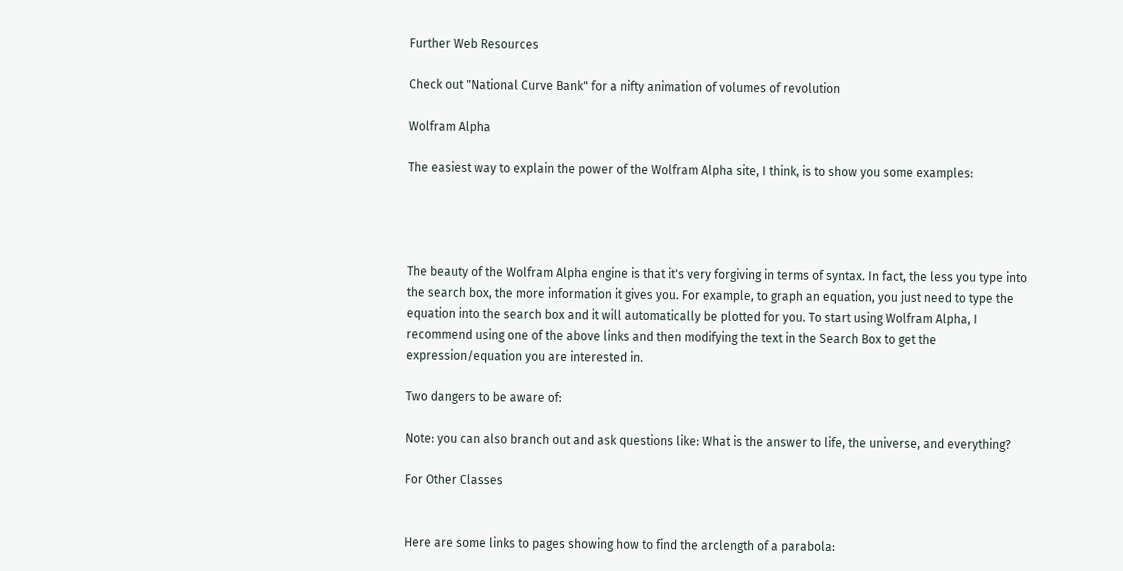Further Web Resources

Check out "National Curve Bank" for a nifty animation of volumes of revolution

Wolfram Alpha

The easiest way to explain the power of the Wolfram Alpha site, I think, is to show you some examples:




The beauty of the Wolfram Alpha engine is that it's very forgiving in terms of syntax. In fact, the less you type into the search box, the more information it gives you. For example, to graph an equation, you just need to type the equation into the search box and it will automatically be plotted for you. To start using Wolfram Alpha, I recommend using one of the above links and then modifying the text in the Search Box to get the expression/equation you are interested in.

Two dangers to be aware of:

Note: you can also branch out and ask questions like: What is the answer to life, the universe, and everything?

For Other Classes


Here are some links to pages showing how to find the arclength of a parabola: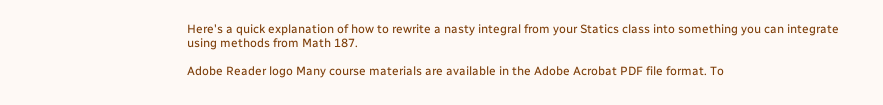Here's a quick explanation of how to rewrite a nasty integral from your Statics class into something you can integrate using methods from Math 187.

Adobe Reader logo Many course materials are available in the Adobe Acrobat PDF file format. To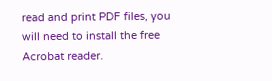read and print PDF files, you will need to install the free Acrobat reader.